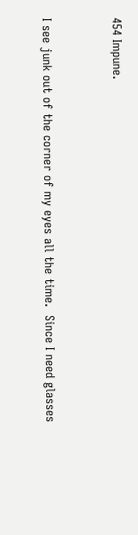454 Impune.


I see junk out of the corner of my eyes all the time.  Since I need glasses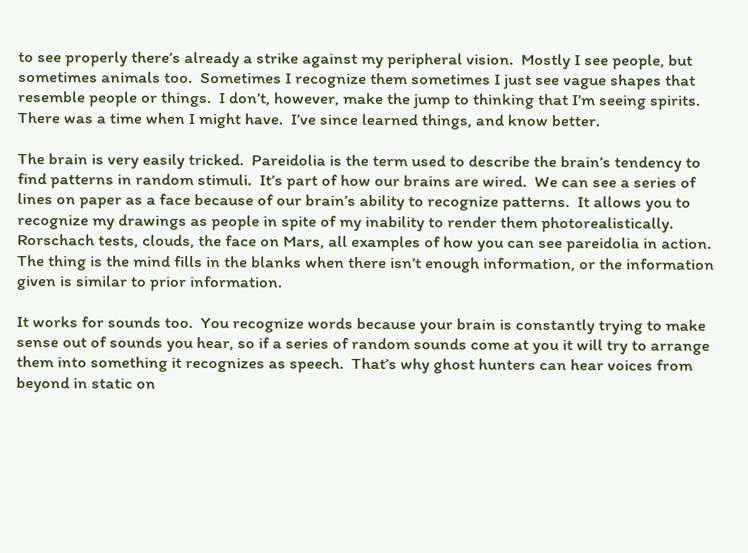to see properly there’s already a strike against my peripheral vision.  Mostly I see people, but sometimes animals too.  Sometimes I recognize them sometimes I just see vague shapes that resemble people or things.  I don’t, however, make the jump to thinking that I’m seeing spirits. There was a time when I might have.  I’ve since learned things, and know better.

The brain is very easily tricked.  Pareidolia is the term used to describe the brain’s tendency to find patterns in random stimuli.  It’s part of how our brains are wired.  We can see a series of lines on paper as a face because of our brain’s ability to recognize patterns.  It allows you to recognize my drawings as people in spite of my inability to render them photorealistically.  Rorschach tests, clouds, the face on Mars, all examples of how you can see pareidolia in action.  The thing is the mind fills in the blanks when there isn’t enough information, or the information given is similar to prior information.

It works for sounds too.  You recognize words because your brain is constantly trying to make sense out of sounds you hear, so if a series of random sounds come at you it will try to arrange them into something it recognizes as speech.  That’s why ghost hunters can hear voices from beyond in static on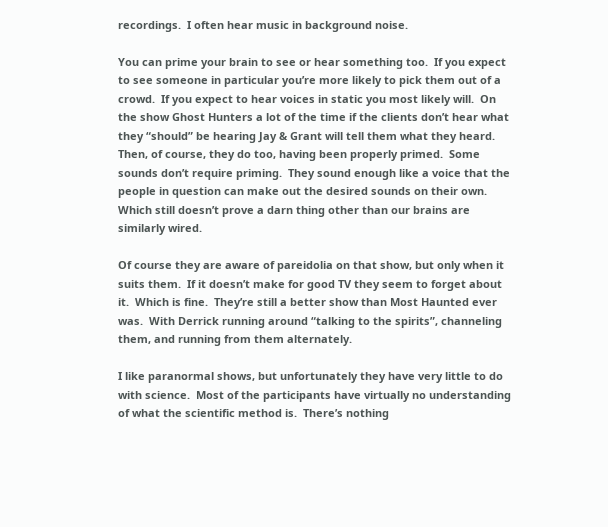recordings.  I often hear music in background noise.

You can prime your brain to see or hear something too.  If you expect to see someone in particular you’re more likely to pick them out of a crowd.  If you expect to hear voices in static you most likely will.  On the show Ghost Hunters a lot of the time if the clients don’t hear what they “should” be hearing Jay & Grant will tell them what they heard.  Then, of course, they do too, having been properly primed.  Some sounds don’t require priming.  They sound enough like a voice that the people in question can make out the desired sounds on their own.  Which still doesn’t prove a darn thing other than our brains are similarly wired.

Of course they are aware of pareidolia on that show, but only when it suits them.  If it doesn’t make for good TV they seem to forget about it.  Which is fine.  They’re still a better show than Most Haunted ever was.  With Derrick running around “talking to the spirits”, channeling them, and running from them alternately.

I like paranormal shows, but unfortunately they have very little to do with science.  Most of the participants have virtually no understanding of what the scientific method is.  There’s nothing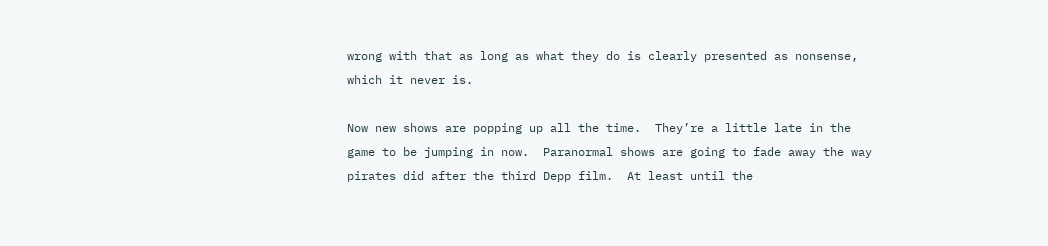wrong with that as long as what they do is clearly presented as nonsense, which it never is.

Now new shows are popping up all the time.  They’re a little late in the game to be jumping in now.  Paranormal shows are going to fade away the way pirates did after the third Depp film.  At least until the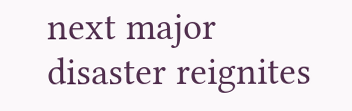next major disaster reignites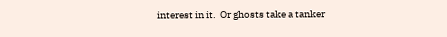interest in it.  Or ghosts take a tanker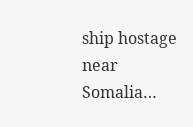ship hostage near Somalia…